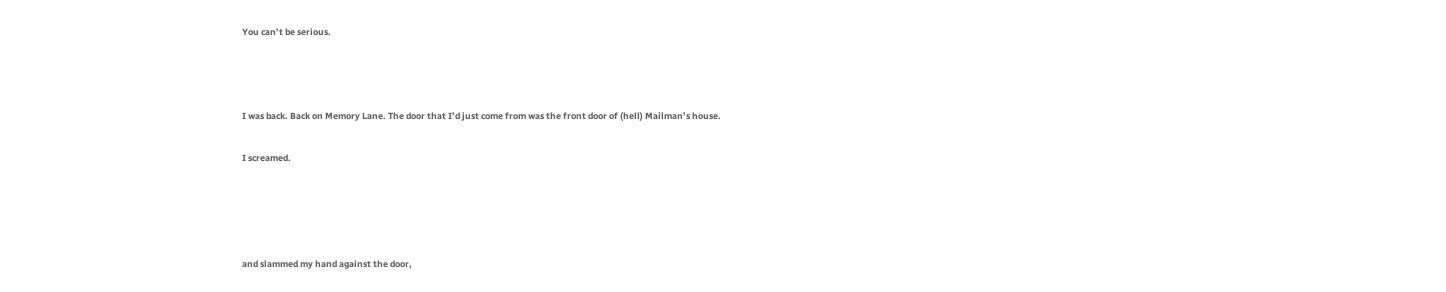You can’t be serious.



I was back. Back on Memory Lane. The door that I’d just come from was the front door of (hell) Mailman’s house.

I screamed.




and slammed my hand against the door,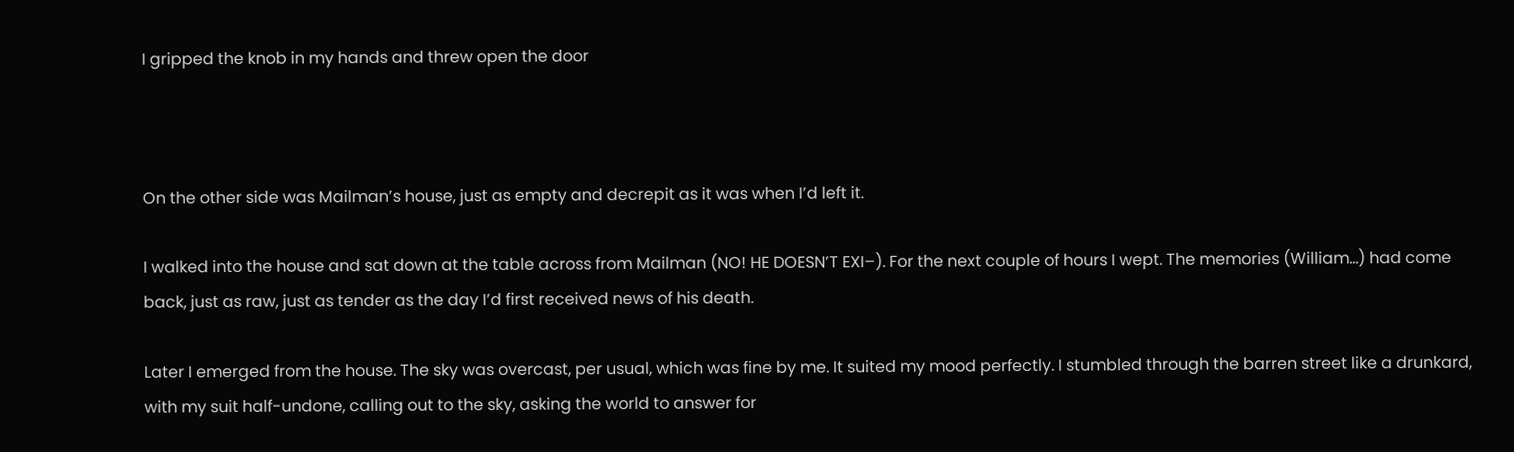I gripped the knob in my hands and threw open the door



On the other side was Mailman’s house, just as empty and decrepit as it was when I’d left it.

I walked into the house and sat down at the table across from Mailman (NO! HE DOESN’T EXI–). For the next couple of hours I wept. The memories (William…) had come back, just as raw, just as tender as the day I’d first received news of his death.

Later I emerged from the house. The sky was overcast, per usual, which was fine by me. It suited my mood perfectly. I stumbled through the barren street like a drunkard, with my suit half-undone, calling out to the sky, asking the world to answer for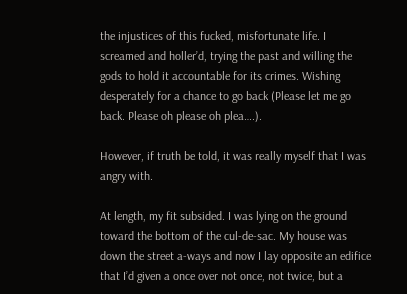the injustices of this fucked, misfortunate life. I screamed and holler’d, trying the past and willing the gods to hold it accountable for its crimes. Wishing desperately for a chance to go back (Please let me go back. Please oh please oh plea….).

However, if truth be told, it was really myself that I was angry with.

At length, my fit subsided. I was lying on the ground toward the bottom of the cul-de-sac. My house was down the street a-ways and now I lay opposite an edifice that I’d given a once over not once, not twice, but a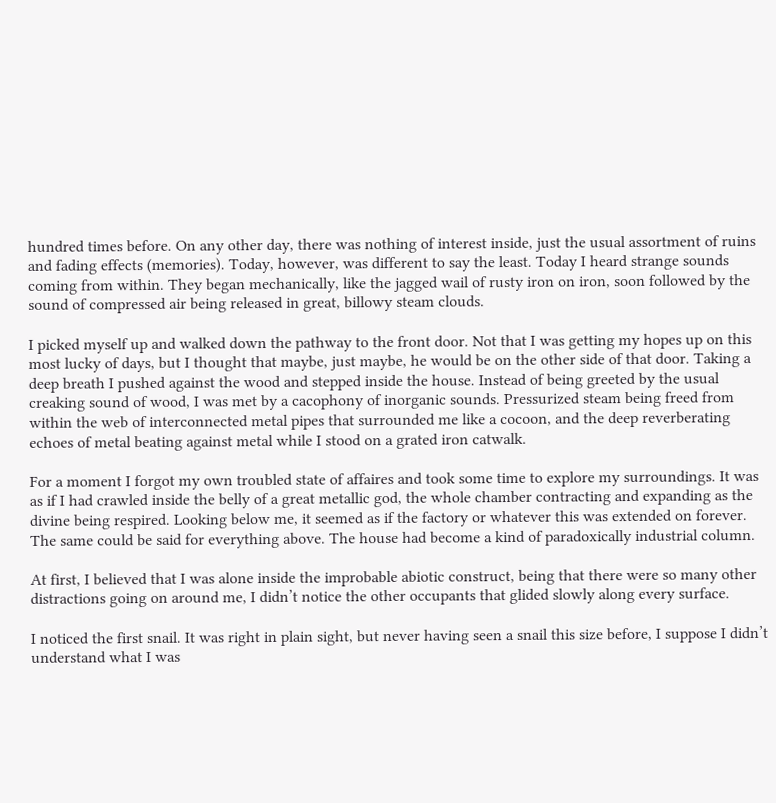hundred times before. On any other day, there was nothing of interest inside, just the usual assortment of ruins and fading effects (memories). Today, however, was different to say the least. Today I heard strange sounds coming from within. They began mechanically, like the jagged wail of rusty iron on iron, soon followed by the sound of compressed air being released in great, billowy steam clouds.

I picked myself up and walked down the pathway to the front door. Not that I was getting my hopes up on this most lucky of days, but I thought that maybe, just maybe, he would be on the other side of that door. Taking a deep breath I pushed against the wood and stepped inside the house. Instead of being greeted by the usual creaking sound of wood, I was met by a cacophony of inorganic sounds. Pressurized steam being freed from within the web of interconnected metal pipes that surrounded me like a cocoon, and the deep reverberating echoes of metal beating against metal while I stood on a grated iron catwalk.

For a moment I forgot my own troubled state of affaires and took some time to explore my surroundings. It was as if I had crawled inside the belly of a great metallic god, the whole chamber contracting and expanding as the divine being respired. Looking below me, it seemed as if the factory or whatever this was extended on forever. The same could be said for everything above. The house had become a kind of paradoxically industrial column.

At first, I believed that I was alone inside the improbable abiotic construct, being that there were so many other distractions going on around me, I didn’t notice the other occupants that glided slowly along every surface.

I noticed the first snail. It was right in plain sight, but never having seen a snail this size before, I suppose I didn’t understand what I was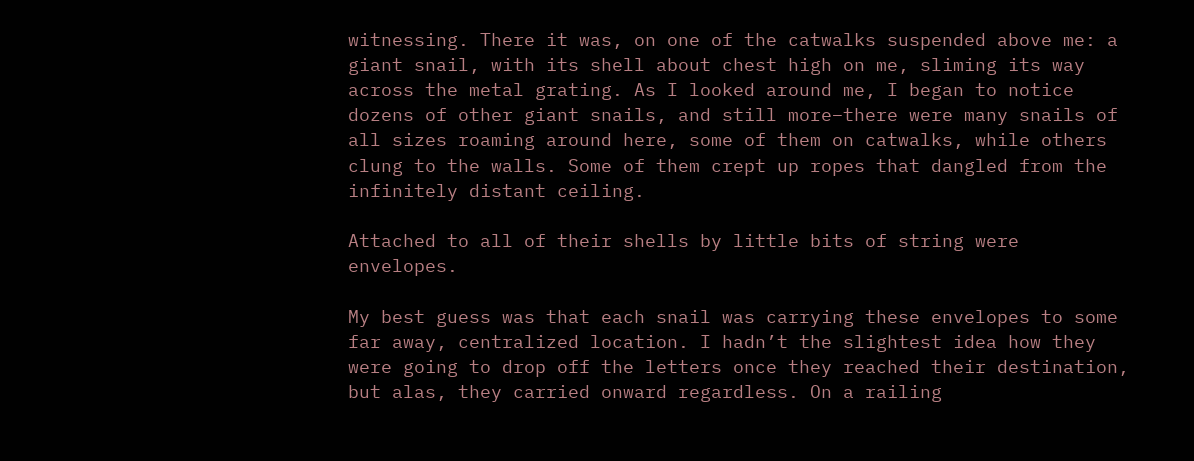witnessing. There it was, on one of the catwalks suspended above me: a giant snail, with its shell about chest high on me, sliming its way across the metal grating. As I looked around me, I began to notice dozens of other giant snails, and still more–there were many snails of all sizes roaming around here, some of them on catwalks, while others clung to the walls. Some of them crept up ropes that dangled from the infinitely distant ceiling.

Attached to all of their shells by little bits of string were envelopes.

My best guess was that each snail was carrying these envelopes to some far away, centralized location. I hadn’t the slightest idea how they were going to drop off the letters once they reached their destination, but alas, they carried onward regardless. On a railing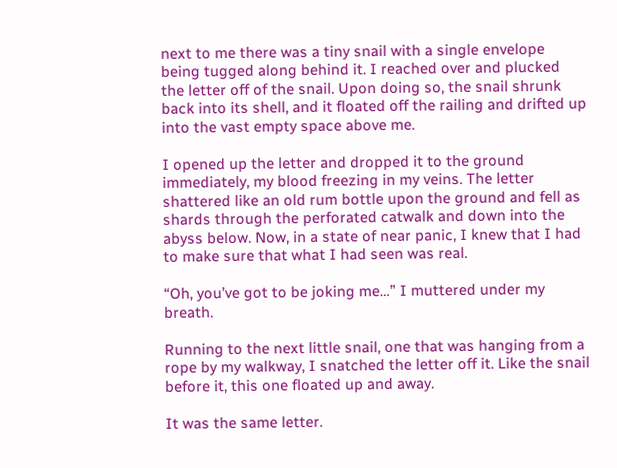next to me there was a tiny snail with a single envelope being tugged along behind it. I reached over and plucked the letter off of the snail. Upon doing so, the snail shrunk back into its shell, and it floated off the railing and drifted up into the vast empty space above me.

I opened up the letter and dropped it to the ground immediately, my blood freezing in my veins. The letter shattered like an old rum bottle upon the ground and fell as shards through the perforated catwalk and down into the abyss below. Now, in a state of near panic, I knew that I had to make sure that what I had seen was real.

“Oh, you’ve got to be joking me…” I muttered under my breath.

Running to the next little snail, one that was hanging from a rope by my walkway, I snatched the letter off it. Like the snail before it, this one floated up and away.

It was the same letter.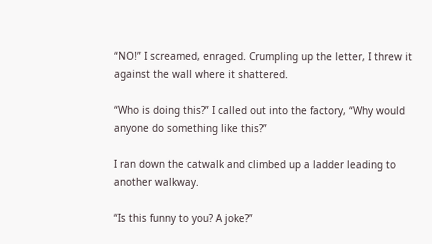“NO!” I screamed, enraged. Crumpling up the letter, I threw it against the wall where it shattered.

“Who is doing this?” I called out into the factory, “Why would anyone do something like this?”

I ran down the catwalk and climbed up a ladder leading to another walkway.

“Is this funny to you? A joke?”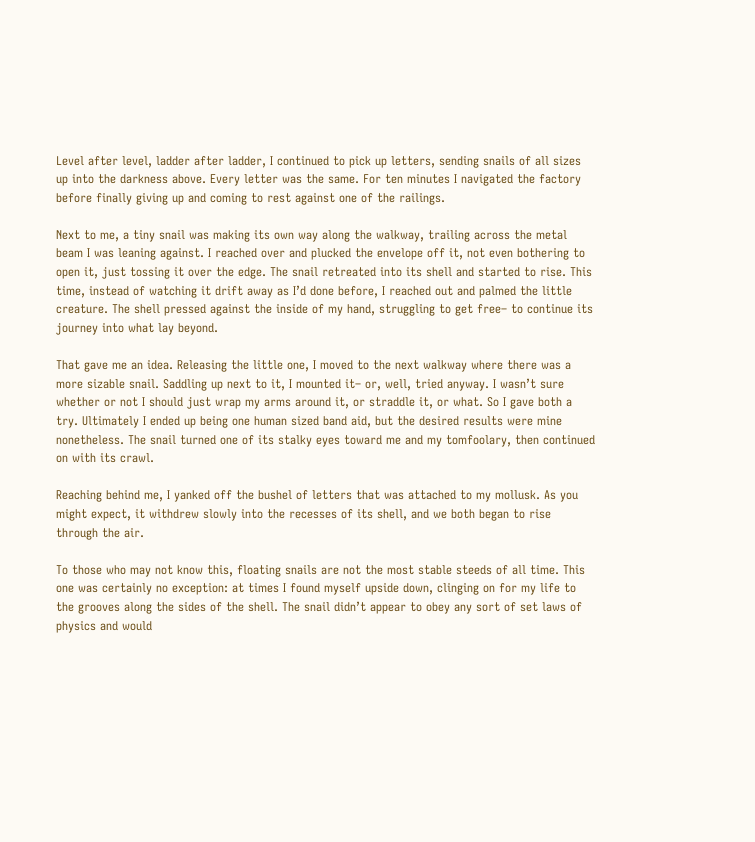Level after level, ladder after ladder, I continued to pick up letters, sending snails of all sizes up into the darkness above. Every letter was the same. For ten minutes I navigated the factory before finally giving up and coming to rest against one of the railings.

Next to me, a tiny snail was making its own way along the walkway, trailing across the metal beam I was leaning against. I reached over and plucked the envelope off it, not even bothering to open it, just tossing it over the edge. The snail retreated into its shell and started to rise. This time, instead of watching it drift away as I’d done before, I reached out and palmed the little creature. The shell pressed against the inside of my hand, struggling to get free– to continue its journey into what lay beyond.

That gave me an idea. Releasing the little one, I moved to the next walkway where there was a more sizable snail. Saddling up next to it, I mounted it– or, well, tried anyway. I wasn’t sure whether or not I should just wrap my arms around it, or straddle it, or what. So I gave both a try. Ultimately I ended up being one human sized band aid, but the desired results were mine nonetheless. The snail turned one of its stalky eyes toward me and my tomfoolary, then continued on with its crawl.

Reaching behind me, I yanked off the bushel of letters that was attached to my mollusk. As you might expect, it withdrew slowly into the recesses of its shell, and we both began to rise through the air.

To those who may not know this, floating snails are not the most stable steeds of all time. This one was certainly no exception: at times I found myself upside down, clinging on for my life to the grooves along the sides of the shell. The snail didn’t appear to obey any sort of set laws of physics and would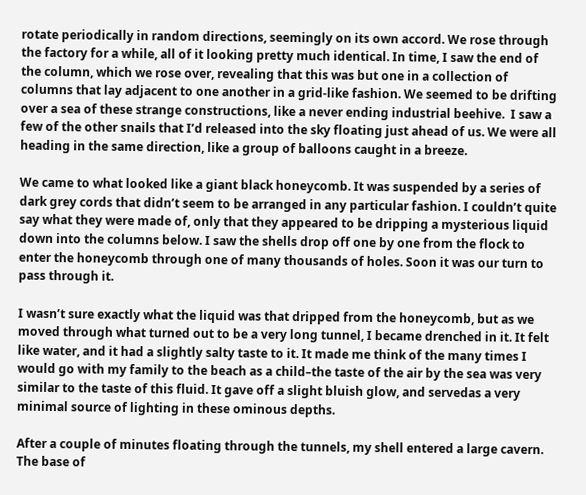rotate periodically in random directions, seemingly on its own accord. We rose through the factory for a while, all of it looking pretty much identical. In time, I saw the end of the column, which we rose over, revealing that this was but one in a collection of columns that lay adjacent to one another in a grid-like fashion. We seemed to be drifting over a sea of these strange constructions, like a never ending industrial beehive.  I saw a few of the other snails that I’d released into the sky floating just ahead of us. We were all heading in the same direction, like a group of balloons caught in a breeze.

We came to what looked like a giant black honeycomb. It was suspended by a series of dark grey cords that didn’t seem to be arranged in any particular fashion. I couldn’t quite say what they were made of, only that they appeared to be dripping a mysterious liquid down into the columns below. I saw the shells drop off one by one from the flock to enter the honeycomb through one of many thousands of holes. Soon it was our turn to pass through it.

I wasn’t sure exactly what the liquid was that dripped from the honeycomb, but as we moved through what turned out to be a very long tunnel, I became drenched in it. It felt like water, and it had a slightly salty taste to it. It made me think of the many times I would go with my family to the beach as a child–the taste of the air by the sea was very similar to the taste of this fluid. It gave off a slight bluish glow, and servedas a very minimal source of lighting in these ominous depths.

After a couple of minutes floating through the tunnels, my shell entered a large cavern. The base of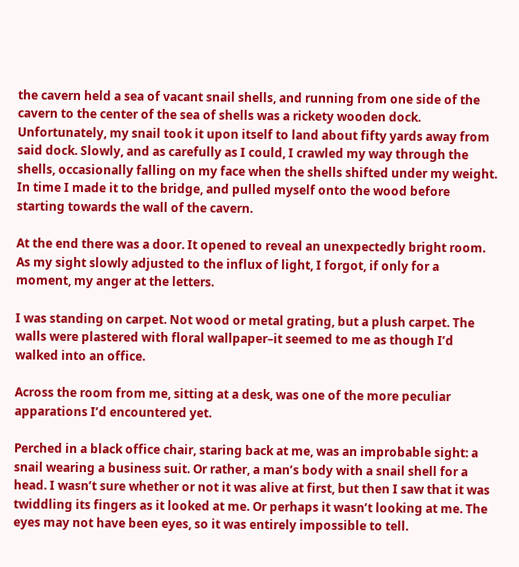the cavern held a sea of vacant snail shells, and running from one side of the cavern to the center of the sea of shells was a rickety wooden dock. Unfortunately, my snail took it upon itself to land about fifty yards away from said dock. Slowly, and as carefully as I could, I crawled my way through the shells, occasionally falling on my face when the shells shifted under my weight. In time I made it to the bridge, and pulled myself onto the wood before starting towards the wall of the cavern.

At the end there was a door. It opened to reveal an unexpectedly bright room. As my sight slowly adjusted to the influx of light, I forgot, if only for a moment, my anger at the letters.

I was standing on carpet. Not wood or metal grating, but a plush carpet. The walls were plastered with floral wallpaper–it seemed to me as though I’d walked into an office.

Across the room from me, sitting at a desk, was one of the more peculiar apparations I’d encountered yet.

Perched in a black office chair, staring back at me, was an improbable sight: a snail wearing a business suit. Or rather, a man’s body with a snail shell for a head. I wasn’t sure whether or not it was alive at first, but then I saw that it was twiddling its fingers as it looked at me. Or perhaps it wasn’t looking at me. The eyes may not have been eyes, so it was entirely impossible to tell.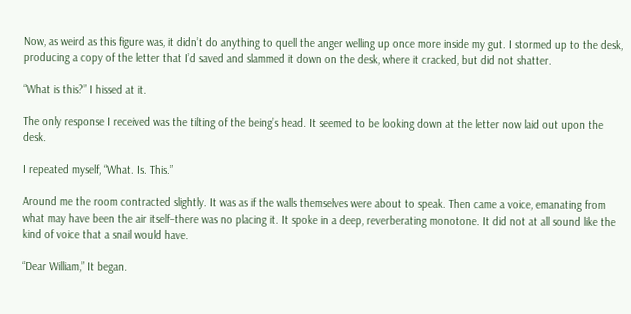Now, as weird as this figure was, it didn’t do anything to quell the anger welling up once more inside my gut. I stormed up to the desk, producing a copy of the letter that I’d saved and slammed it down on the desk, where it cracked, but did not shatter.

“What is this?” I hissed at it.

The only response I received was the tilting of the being’s head. It seemed to be looking down at the letter now laid out upon the desk.

I repeated myself, “What. Is. This.”

Around me the room contracted slightly. It was as if the walls themselves were about to speak. Then came a voice, emanating from what may have been the air itself–there was no placing it. It spoke in a deep, reverberating monotone. It did not at all sound like the kind of voice that a snail would have.

“Dear William,” It began.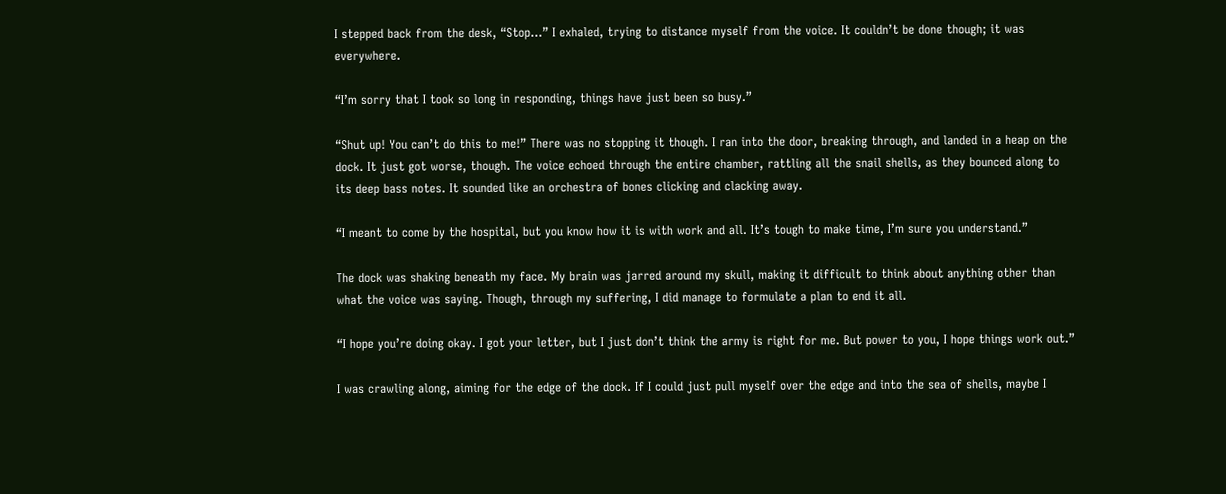I stepped back from the desk, “Stop…” I exhaled, trying to distance myself from the voice. It couldn’t be done though; it was everywhere.

“I’m sorry that I took so long in responding, things have just been so busy.”

“Shut up! You can’t do this to me!” There was no stopping it though. I ran into the door, breaking through, and landed in a heap on the dock. It just got worse, though. The voice echoed through the entire chamber, rattling all the snail shells, as they bounced along to its deep bass notes. It sounded like an orchestra of bones clicking and clacking away.

“I meant to come by the hospital, but you know how it is with work and all. It’s tough to make time, I’m sure you understand.”

The dock was shaking beneath my face. My brain was jarred around my skull, making it difficult to think about anything other than what the voice was saying. Though, through my suffering, I did manage to formulate a plan to end it all.

“I hope you’re doing okay. I got your letter, but I just don’t think the army is right for me. But power to you, I hope things work out.”

I was crawling along, aiming for the edge of the dock. If I could just pull myself over the edge and into the sea of shells, maybe I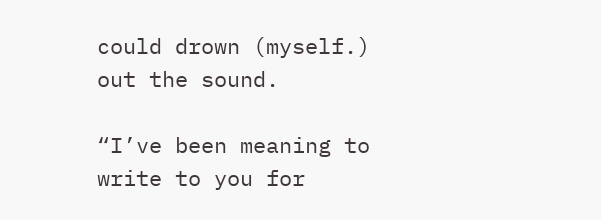could drown (myself.) out the sound.

“I’ve been meaning to write to you for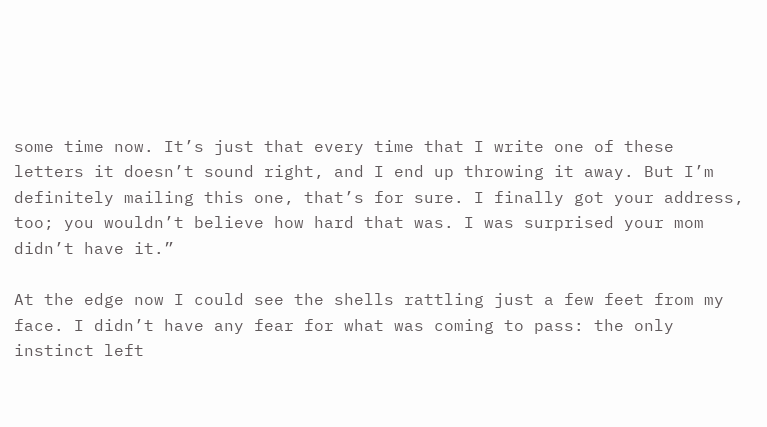some time now. It’s just that every time that I write one of these letters it doesn’t sound right, and I end up throwing it away. But I’m definitely mailing this one, that’s for sure. I finally got your address, too; you wouldn’t believe how hard that was. I was surprised your mom didn’t have it.”

At the edge now I could see the shells rattling just a few feet from my face. I didn’t have any fear for what was coming to pass: the only instinct left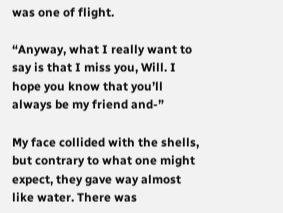was one of flight.

“Anyway, what I really want to say is that I miss you, Will. I hope you know that you’ll always be my friend and-”

My face collided with the shells, but contrary to what one might expect, they gave way almost like water. There was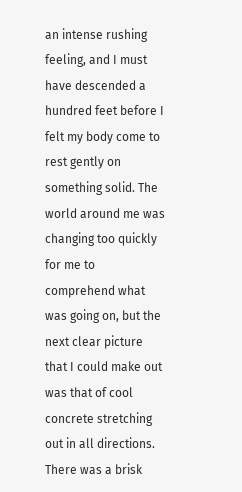an intense rushing feeling, and I must have descended a hundred feet before I felt my body come to rest gently on something solid. The world around me was changing too quickly for me to comprehend what was going on, but the next clear picture that I could make out was that of cool concrete stretching out in all directions. There was a brisk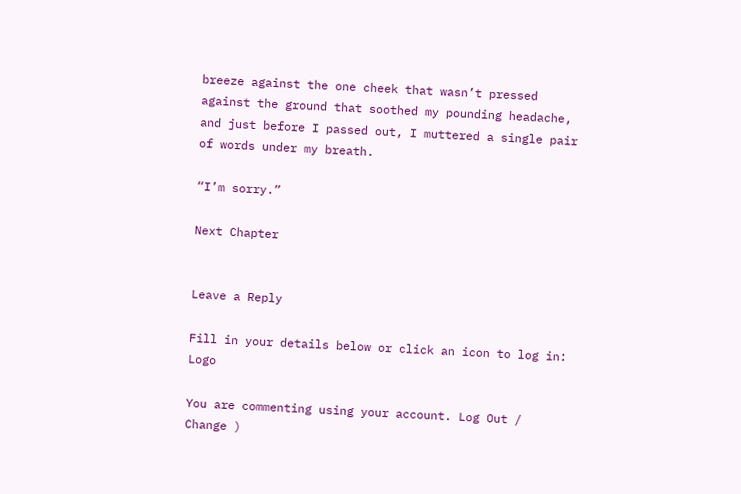breeze against the one cheek that wasn’t pressed against the ground that soothed my pounding headache, and just before I passed out, I muttered a single pair of words under my breath.

“I’m sorry.”

Next Chapter


Leave a Reply

Fill in your details below or click an icon to log in: Logo

You are commenting using your account. Log Out /  Change )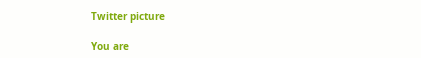Twitter picture

You are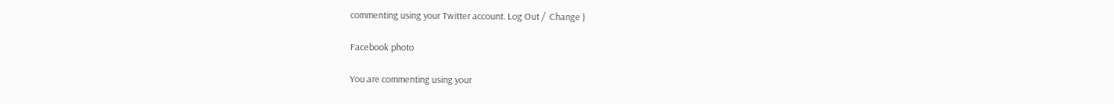commenting using your Twitter account. Log Out /  Change )

Facebook photo

You are commenting using your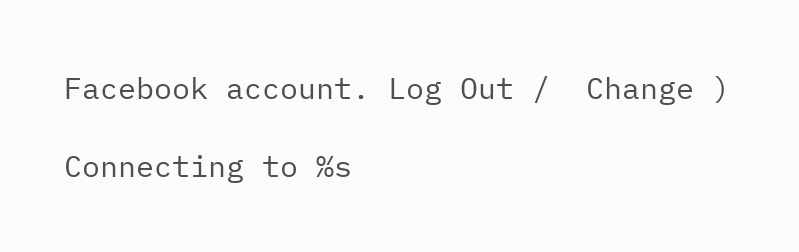Facebook account. Log Out /  Change )

Connecting to %s